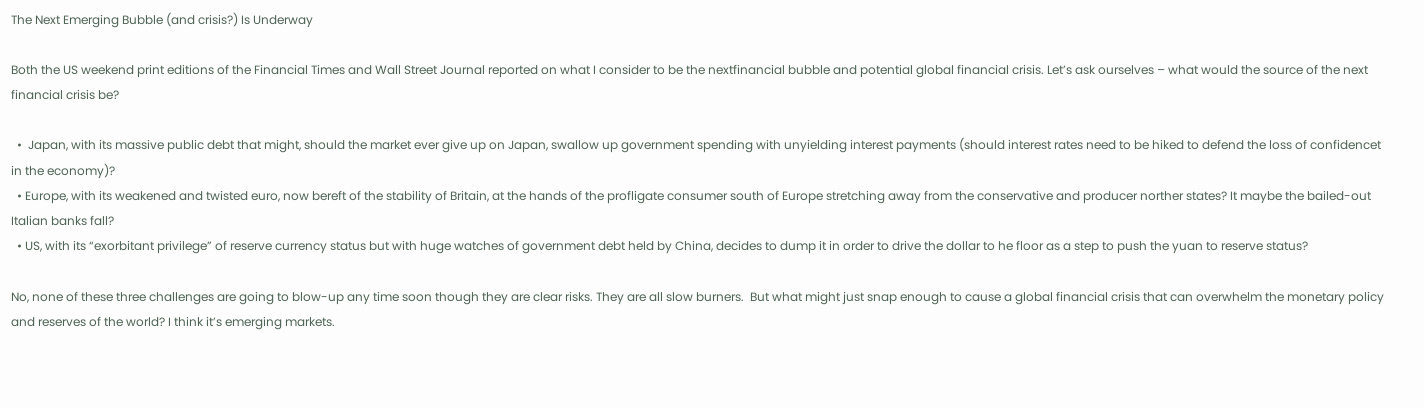The Next Emerging Bubble (and crisis?) Is Underway

Both the US weekend print editions of the Financial Times and Wall Street Journal reported on what I consider to be the nextfinancial bubble and potential global financial crisis. Let’s ask ourselves – what would the source of the next financial crisis be?

  •  Japan, with its massive public debt that might, should the market ever give up on Japan, swallow up government spending with unyielding interest payments (should interest rates need to be hiked to defend the loss of confidencet in the economy)?
  • Europe, with its weakened and twisted euro, now bereft of the stability of Britain, at the hands of the profligate consumer south of Europe stretching away from the conservative and producer norther states? It maybe the bailed-out Italian banks fall?
  • US, with its “exorbitant privilege” of reserve currency status but with huge watches of government debt held by China, decides to dump it in order to drive the dollar to he floor as a step to push the yuan to reserve status?

No, none of these three challenges are going to blow-up any time soon though they are clear risks. They are all slow burners.  But what might just snap enough to cause a global financial crisis that can overwhelm the monetary policy and reserves of the world? I think it’s emerging markets.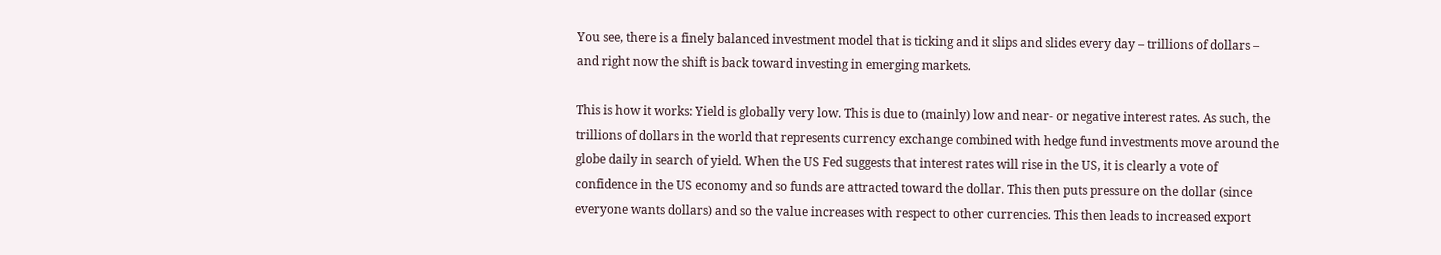You see, there is a finely balanced investment model that is ticking and it slips and slides every day – trillions of dollars – and right now the shift is back toward investing in emerging markets.

This is how it works: Yield is globally very low. This is due to (mainly) low and near- or negative interest rates. As such, the trillions of dollars in the world that represents currency exchange combined with hedge fund investments move around the globe daily in search of yield. When the US Fed suggests that interest rates will rise in the US, it is clearly a vote of confidence in the US economy and so funds are attracted toward the dollar. This then puts pressure on the dollar (since everyone wants dollars) and so the value increases with respect to other currencies. This then leads to increased export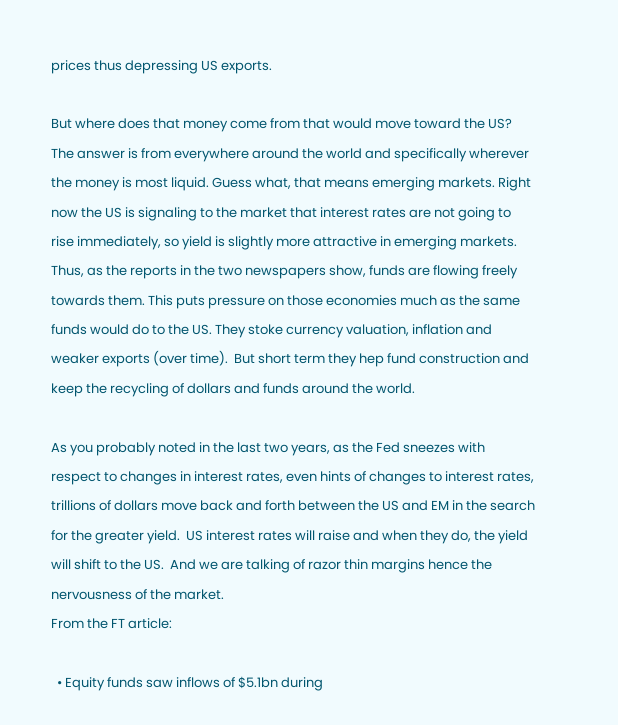prices thus depressing US exports.

But where does that money come from that would move toward the US? The answer is from everywhere around the world and specifically wherever the money is most liquid. Guess what, that means emerging markets. Right now the US is signaling to the market that interest rates are not going to rise immediately, so yield is slightly more attractive in emerging markets. Thus, as the reports in the two newspapers show, funds are flowing freely towards them. This puts pressure on those economies much as the same funds would do to the US. They stoke currency valuation, inflation and weaker exports (over time).  But short term they hep fund construction and keep the recycling of dollars and funds around the world.

As you probably noted in the last two years, as the Fed sneezes with respect to changes in interest rates, even hints of changes to interest rates, trillions of dollars move back and forth between the US and EM in the search for the greater yield.  US interest rates will raise and when they do, the yield will shift to the US.  And we are talking of razor thin margins hence the nervousness of the market.
From the FT article:

  • Equity funds saw inflows of $5.1bn during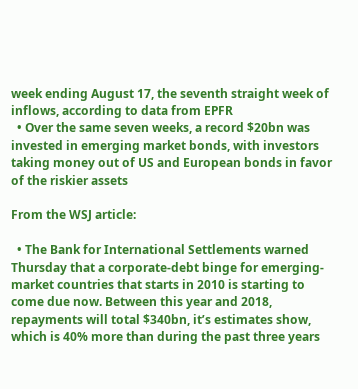week ending August 17, the seventh straight week of inflows, according to data from EPFR
  • Over the same seven weeks, a record $20bn was invested in emerging market bonds, with investors taking money out of US and European bonds in favor of the riskier assets

From the WSJ article:

  • The Bank for International Settlements warned Thursday that a corporate-debt binge for emerging-market countries that starts in 2010 is starting to come due now. Between this year and 2018, repayments will total $340bn, it’s estimates show, which is 40% more than during the past three years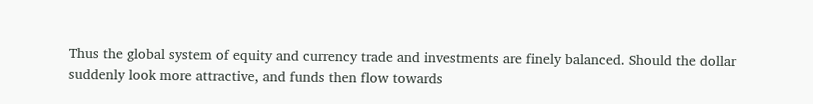Thus the global system of equity and currency trade and investments are finely balanced. Should the dollar suddenly look more attractive, and funds then flow towards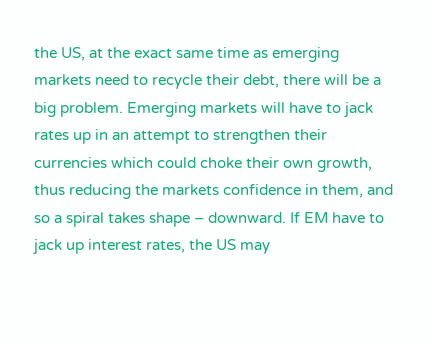the US, at the exact same time as emerging markets need to recycle their debt, there will be a big problem. Emerging markets will have to jack rates up in an attempt to strengthen their currencies which could choke their own growth, thus reducing the markets confidence in them, and so a spiral takes shape – downward. If EM have to jack up interest rates, the US may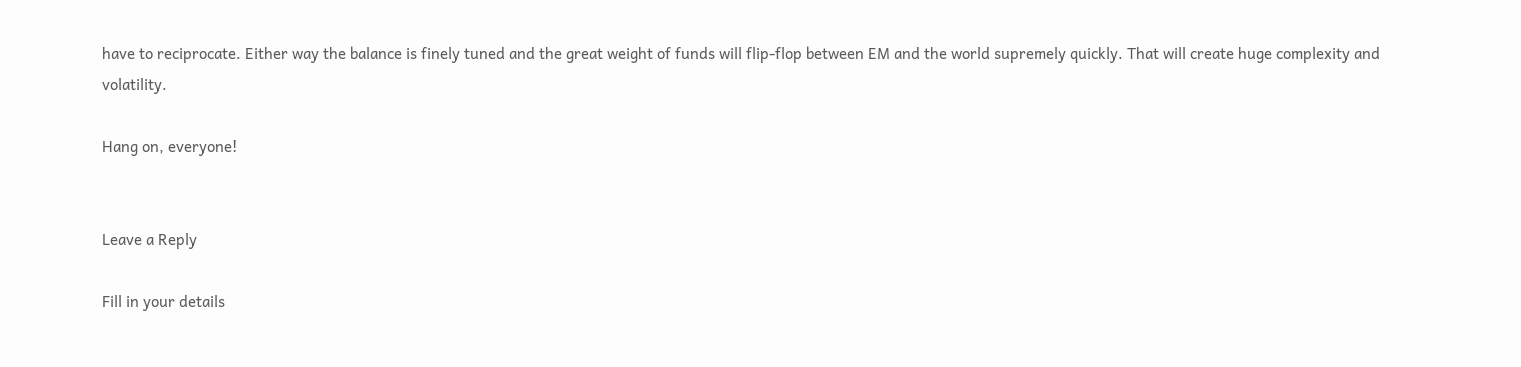have to reciprocate. Either way the balance is finely tuned and the great weight of funds will flip-flop between EM and the world supremely quickly. That will create huge complexity and volatility.

Hang on, everyone!


Leave a Reply

Fill in your details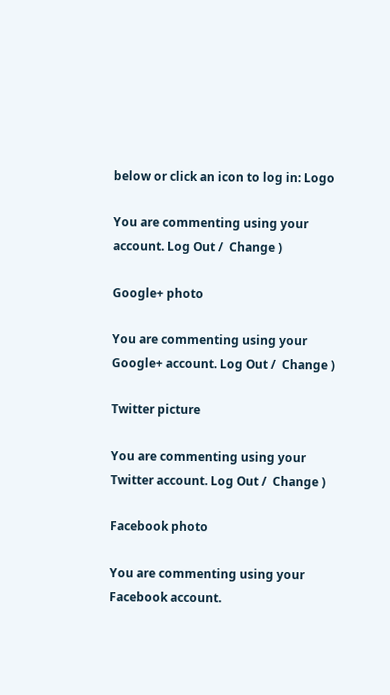below or click an icon to log in: Logo

You are commenting using your account. Log Out /  Change )

Google+ photo

You are commenting using your Google+ account. Log Out /  Change )

Twitter picture

You are commenting using your Twitter account. Log Out /  Change )

Facebook photo

You are commenting using your Facebook account.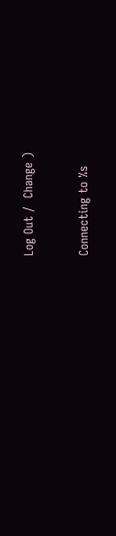Log Out /  Change )


Connecting to %s